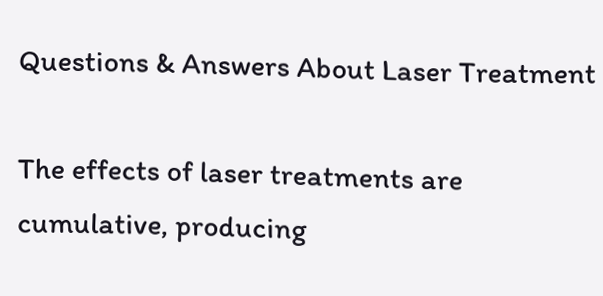Questions & Answers About Laser Treatment

The effects of laser treatments are cumulative, producing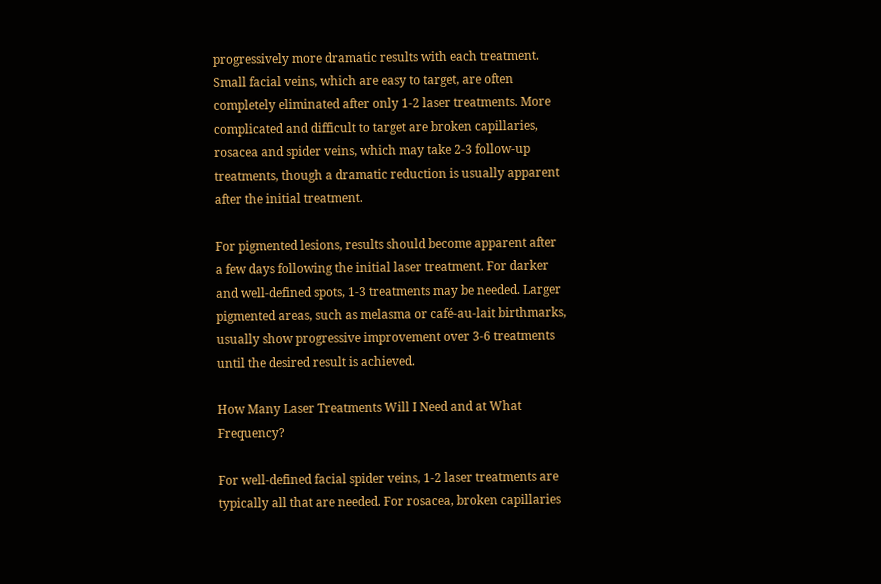progressively more dramatic results with each treatment. Small facial veins, which are easy to target, are often completely eliminated after only 1-2 laser treatments. More complicated and difficult to target are broken capillaries, rosacea and spider veins, which may take 2-3 follow-up treatments, though a dramatic reduction is usually apparent after the initial treatment.

For pigmented lesions, results should become apparent after a few days following the initial laser treatment. For darker and well-defined spots, 1-3 treatments may be needed. Larger pigmented areas, such as melasma or café-au-lait birthmarks, usually show progressive improvement over 3-6 treatments until the desired result is achieved.

How Many Laser Treatments Will I Need and at What Frequency?

For well-defined facial spider veins, 1-2 laser treatments are typically all that are needed. For rosacea, broken capillaries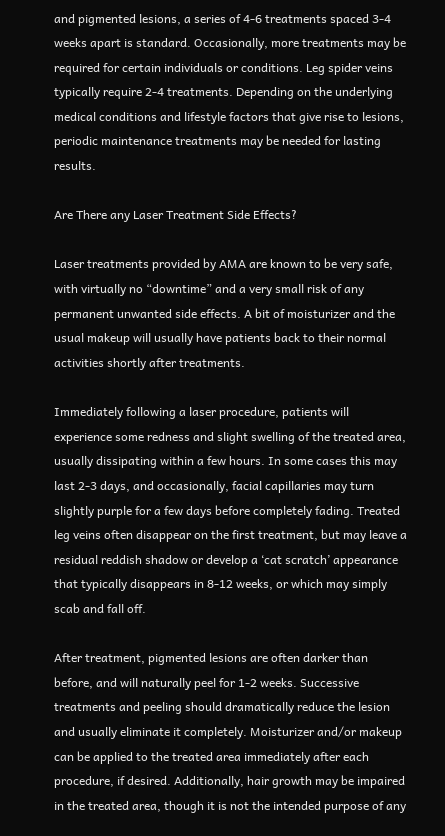and pigmented lesions, a series of 4-6 treatments spaced 3-4 weeks apart is standard. Occasionally, more treatments may be required for certain individuals or conditions. Leg spider veins typically require 2-4 treatments. Depending on the underlying medical conditions and lifestyle factors that give rise to lesions, periodic maintenance treatments may be needed for lasting results.

Are There any Laser Treatment Side Effects?

Laser treatments provided by AMA are known to be very safe, with virtually no “downtime” and a very small risk of any permanent unwanted side effects. A bit of moisturizer and the usual makeup will usually have patients back to their normal activities shortly after treatments.

Immediately following a laser procedure, patients will experience some redness and slight swelling of the treated area, usually dissipating within a few hours. In some cases this may last 2-3 days, and occasionally, facial capillaries may turn slightly purple for a few days before completely fading. Treated leg veins often disappear on the first treatment, but may leave a residual reddish shadow or develop a ‘cat scratch’ appearance that typically disappears in 8-12 weeks, or which may simply scab and fall off.

After treatment, pigmented lesions are often darker than before, and will naturally peel for 1-2 weeks. Successive treatments and peeling should dramatically reduce the lesion and usually eliminate it completely. Moisturizer and/or makeup can be applied to the treated area immediately after each procedure, if desired. Additionally, hair growth may be impaired in the treated area, though it is not the intended purpose of any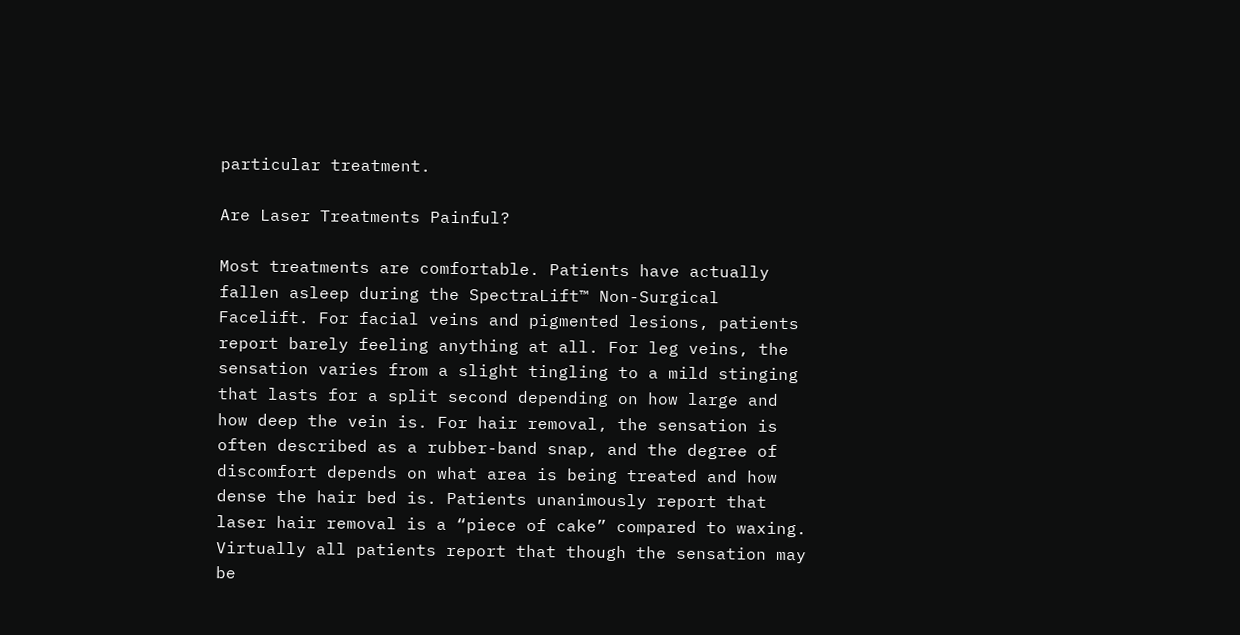particular treatment.

Are Laser Treatments Painful?

Most treatments are comfortable. Patients have actually fallen asleep during the SpectraLift™ Non-Surgical Facelift. For facial veins and pigmented lesions, patients report barely feeling anything at all. For leg veins, the sensation varies from a slight tingling to a mild stinging that lasts for a split second depending on how large and how deep the vein is. For hair removal, the sensation is often described as a rubber-band snap, and the degree of discomfort depends on what area is being treated and how dense the hair bed is. Patients unanimously report that laser hair removal is a “piece of cake” compared to waxing. Virtually all patients report that though the sensation may be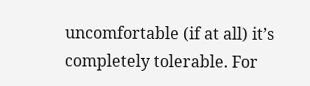uncomfortable (if at all) it’s completely tolerable. For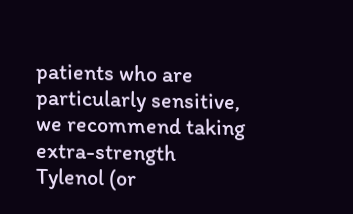patients who are particularly sensitive, we recommend taking extra-strength Tylenol (or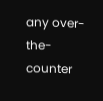any over-the-counter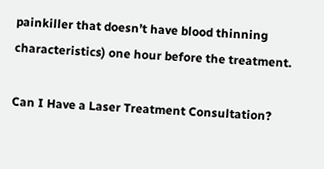painkiller that doesn’t have blood thinning characteristics) one hour before the treatment.

Can I Have a Laser Treatment Consultation?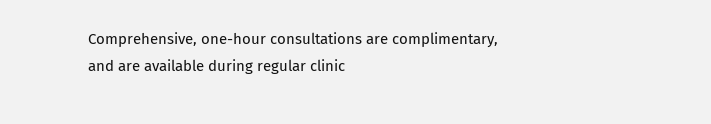Comprehensive, one-hour consultations are complimentary, and are available during regular clinic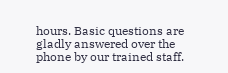hours. Basic questions are gladly answered over the phone by our trained staff.